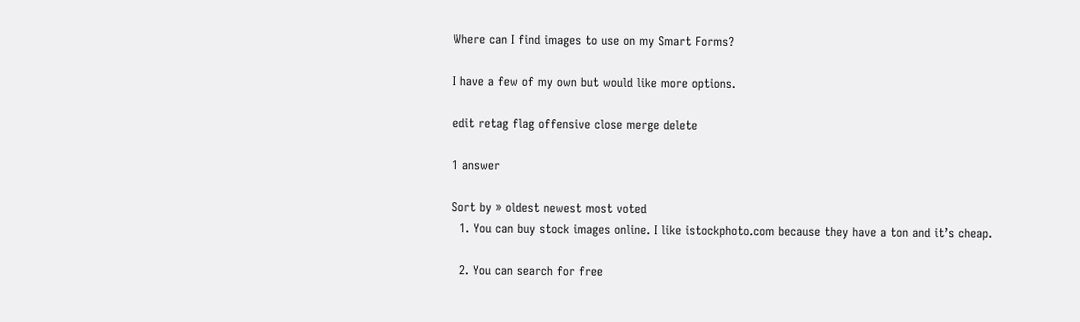Where can I find images to use on my Smart Forms?

I have a few of my own but would like more options.

edit retag flag offensive close merge delete

1 answer

Sort by » oldest newest most voted
  1. You can buy stock images online. I like istockphoto.com because they have a ton and it’s cheap.

  2. You can search for free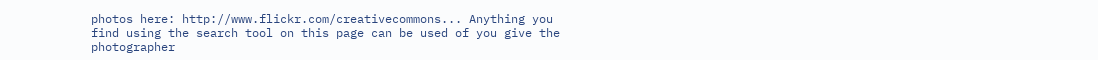photos here: http://www.flickr.com/creativecommons... Anything you find using the search tool on this page can be used of you give the photographer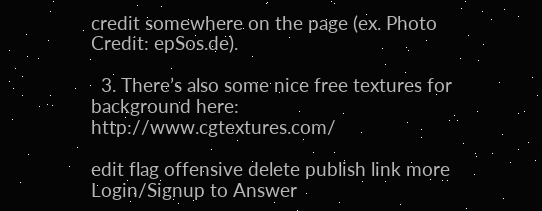credit somewhere on the page (ex. Photo Credit: epSos.de).

  3. There’s also some nice free textures for background here: http://www.cgtextures.com/

edit flag offensive delete publish link more
Login/Signup to Answer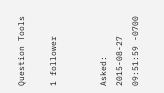Question Tools

1 follower


Asked: 2015-08-27 09:51:59 -0700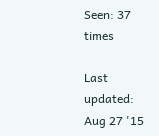Seen: 37 times

Last updated: Aug 27 '15